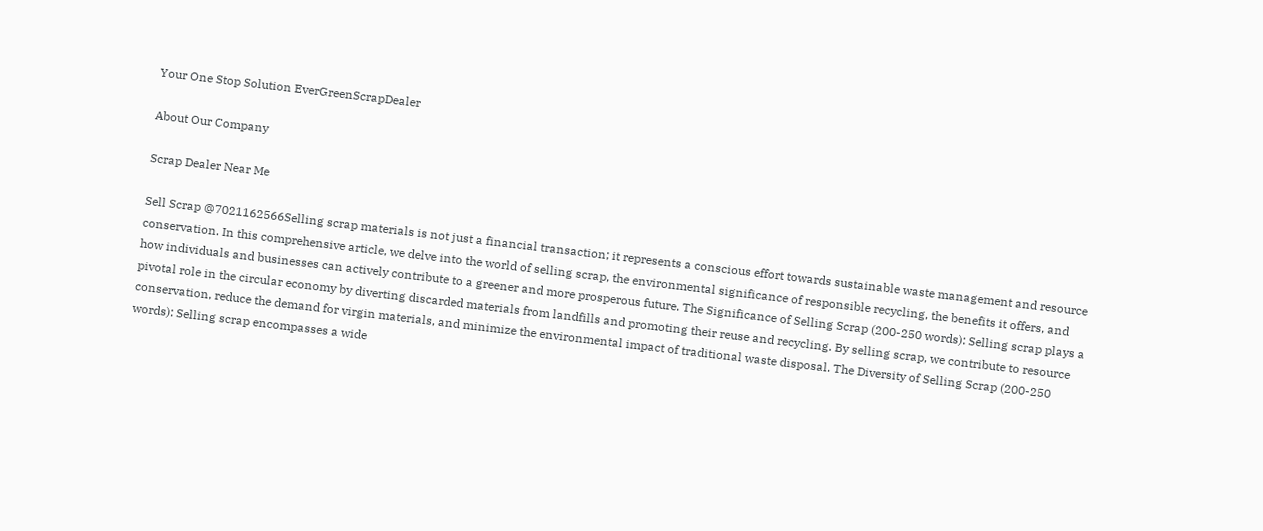Your One Stop Solution EverGreenScrapDealer

About Our Company

Scrap Dealer Near Me

Sell Scrap @7021162566Selling scrap materials is not just a financial transaction; it represents a conscious effort towards sustainable waste management and resource conservation. In this comprehensive article, we delve into the world of selling scrap, the environmental significance of responsible recycling, the benefits it offers, and how individuals and businesses can actively contribute to a greener and more prosperous future. The Significance of Selling Scrap (200-250 words): Selling scrap plays a pivotal role in the circular economy by diverting discarded materials from landfills and promoting their reuse and recycling. By selling scrap, we contribute to resource conservation, reduce the demand for virgin materials, and minimize the environmental impact of traditional waste disposal. The Diversity of Selling Scrap (200-250 words): Selling scrap encompasses a wide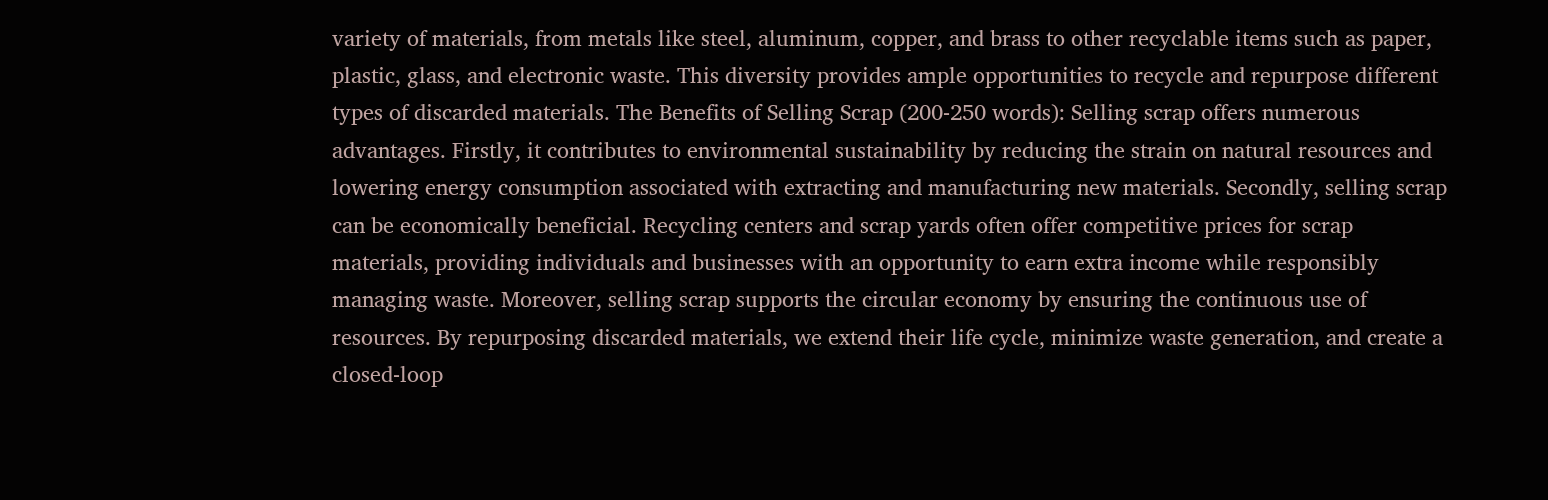variety of materials, from metals like steel, aluminum, copper, and brass to other recyclable items such as paper, plastic, glass, and electronic waste. This diversity provides ample opportunities to recycle and repurpose different types of discarded materials. The Benefits of Selling Scrap (200-250 words): Selling scrap offers numerous advantages. Firstly, it contributes to environmental sustainability by reducing the strain on natural resources and lowering energy consumption associated with extracting and manufacturing new materials. Secondly, selling scrap can be economically beneficial. Recycling centers and scrap yards often offer competitive prices for scrap materials, providing individuals and businesses with an opportunity to earn extra income while responsibly managing waste. Moreover, selling scrap supports the circular economy by ensuring the continuous use of resources. By repurposing discarded materials, we extend their life cycle, minimize waste generation, and create a closed-loop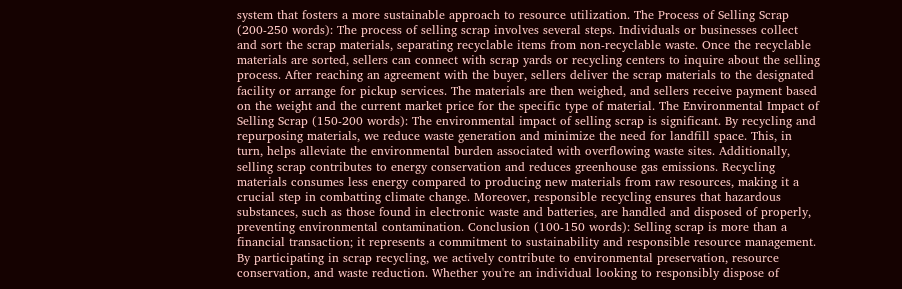system that fosters a more sustainable approach to resource utilization. The Process of Selling Scrap (200-250 words): The process of selling scrap involves several steps. Individuals or businesses collect and sort the scrap materials, separating recyclable items from non-recyclable waste. Once the recyclable materials are sorted, sellers can connect with scrap yards or recycling centers to inquire about the selling process. After reaching an agreement with the buyer, sellers deliver the scrap materials to the designated facility or arrange for pickup services. The materials are then weighed, and sellers receive payment based on the weight and the current market price for the specific type of material. The Environmental Impact of Selling Scrap (150-200 words): The environmental impact of selling scrap is significant. By recycling and repurposing materials, we reduce waste generation and minimize the need for landfill space. This, in turn, helps alleviate the environmental burden associated with overflowing waste sites. Additionally, selling scrap contributes to energy conservation and reduces greenhouse gas emissions. Recycling materials consumes less energy compared to producing new materials from raw resources, making it a crucial step in combatting climate change. Moreover, responsible recycling ensures that hazardous substances, such as those found in electronic waste and batteries, are handled and disposed of properly, preventing environmental contamination. Conclusion (100-150 words): Selling scrap is more than a financial transaction; it represents a commitment to sustainability and responsible resource management. By participating in scrap recycling, we actively contribute to environmental preservation, resource conservation, and waste reduction. Whether you're an individual looking to responsibly dispose of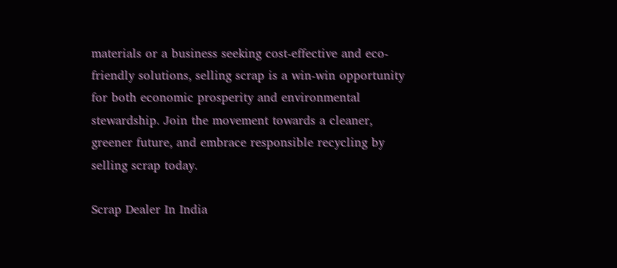materials or a business seeking cost-effective and eco-friendly solutions, selling scrap is a win-win opportunity for both economic prosperity and environmental stewardship. Join the movement towards a cleaner, greener future, and embrace responsible recycling by selling scrap today.

Scrap Dealer In India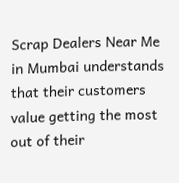Scrap Dealers Near Me in Mumbai understands that their customers value getting the most out of their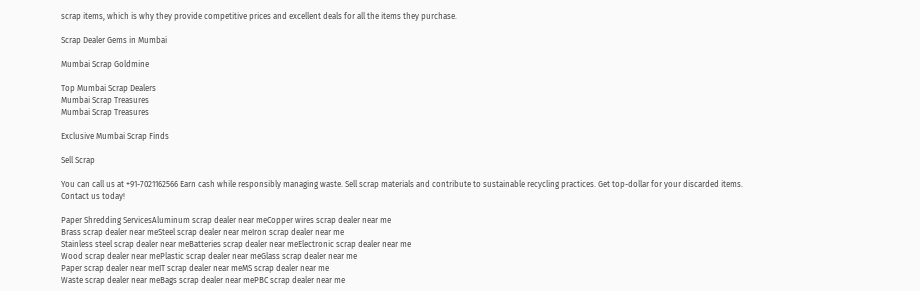scrap items, which is why they provide competitive prices and excellent deals for all the items they purchase.

Scrap Dealer Gems in Mumbai

Mumbai Scrap Goldmine

Top Mumbai Scrap Dealers
Mumbai Scrap Treasures
Mumbai Scrap Treasures

Exclusive Mumbai Scrap Finds

Sell Scrap

You can call us at +91-7021162566 Earn cash while responsibly managing waste. Sell scrap materials and contribute to sustainable recycling practices. Get top-dollar for your discarded items. Contact us today!

Paper Shredding ServicesAluminum scrap dealer near meCopper wires scrap dealer near me
Brass scrap dealer near meSteel scrap dealer near meIron scrap dealer near me
Stainless steel scrap dealer near meBatteries scrap dealer near meElectronic scrap dealer near me
Wood scrap dealer near mePlastic scrap dealer near meGlass scrap dealer near me
Paper scrap dealer near meIT scrap dealer near meMS scrap dealer near me
Waste scrap dealer near meBags scrap dealer near mePBC scrap dealer near me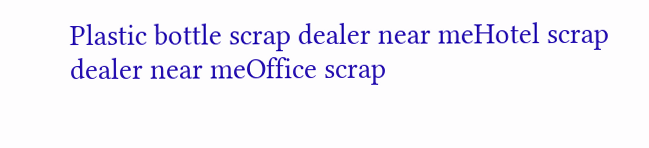Plastic bottle scrap dealer near meHotel scrap dealer near meOffice scrap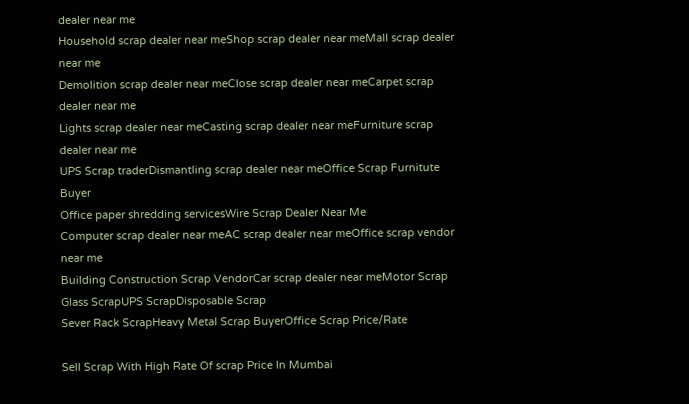dealer near me
Household scrap dealer near meShop scrap dealer near meMall scrap dealer near me
Demolition scrap dealer near meClose scrap dealer near meCarpet scrap dealer near me
Lights scrap dealer near meCasting scrap dealer near meFurniture scrap dealer near me
UPS Scrap traderDismantling scrap dealer near meOffice Scrap Furnitute Buyer
Office paper shredding servicesWire Scrap Dealer Near Me
Computer scrap dealer near meAC scrap dealer near meOffice scrap vendor near me
Building Construction Scrap VendorCar scrap dealer near meMotor Scrap
Glass ScrapUPS ScrapDisposable Scrap
Sever Rack ScrapHeavy Metal Scrap BuyerOffice Scrap Price/Rate

Sell Scrap With High Rate Of scrap Price In Mumbai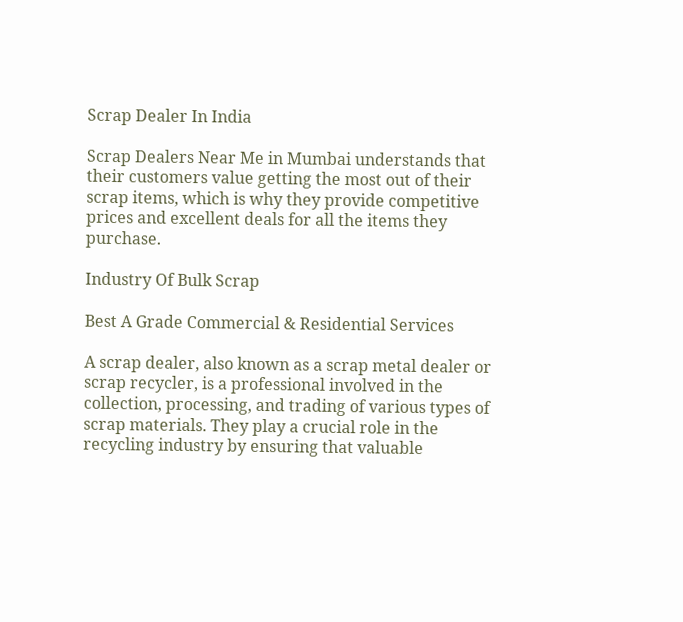Scrap Dealer In India

Scrap Dealers Near Me in Mumbai understands that their customers value getting the most out of their scrap items, which is why they provide competitive prices and excellent deals for all the items they purchase.

Industry Of Bulk Scrap

Best A Grade Commercial & Residential Services

A scrap dealer, also known as a scrap metal dealer or scrap recycler, is a professional involved in the collection, processing, and trading of various types of scrap materials. They play a crucial role in the recycling industry by ensuring that valuable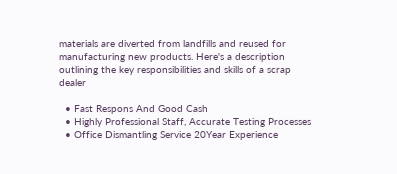materials are diverted from landfills and reused for manufacturing new products. Here's a description outlining the key responsibilities and skills of a scrap dealer

  • Fast Respons And Good Cash
  • Highly Professional Staff, Accurate Testing Processes
  • Office Dismantling Service 20Year Experience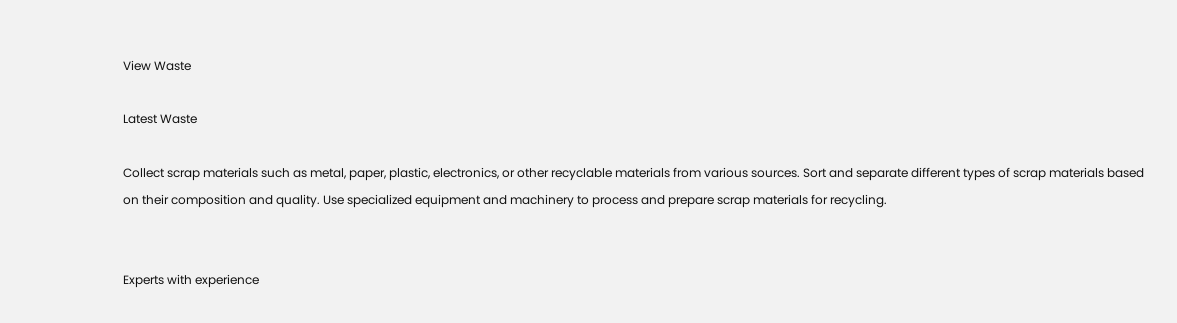View Waste

Latest Waste

Collect scrap materials such as metal, paper, plastic, electronics, or other recyclable materials from various sources. Sort and separate different types of scrap materials based on their composition and quality. Use specialized equipment and machinery to process and prepare scrap materials for recycling.


Experts with experience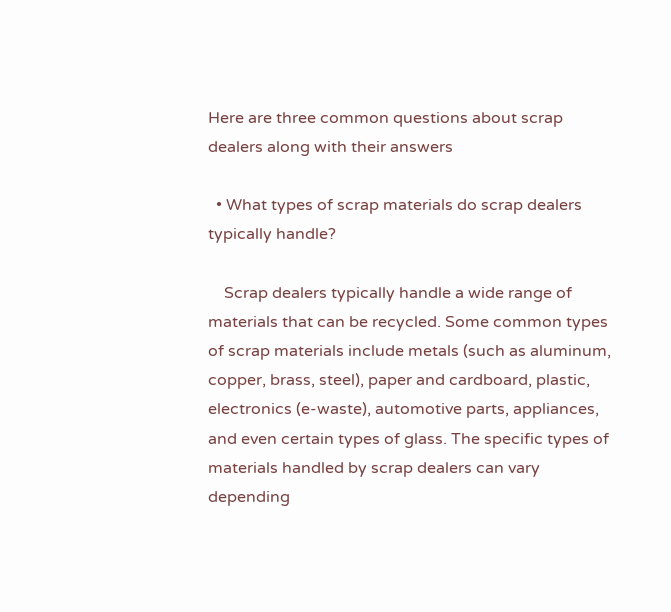Here are three common questions about scrap dealers along with their answers

  • What types of scrap materials do scrap dealers typically handle?

    Scrap dealers typically handle a wide range of materials that can be recycled. Some common types of scrap materials include metals (such as aluminum, copper, brass, steel), paper and cardboard, plastic, electronics (e-waste), automotive parts, appliances, and even certain types of glass. The specific types of materials handled by scrap dealers can vary depending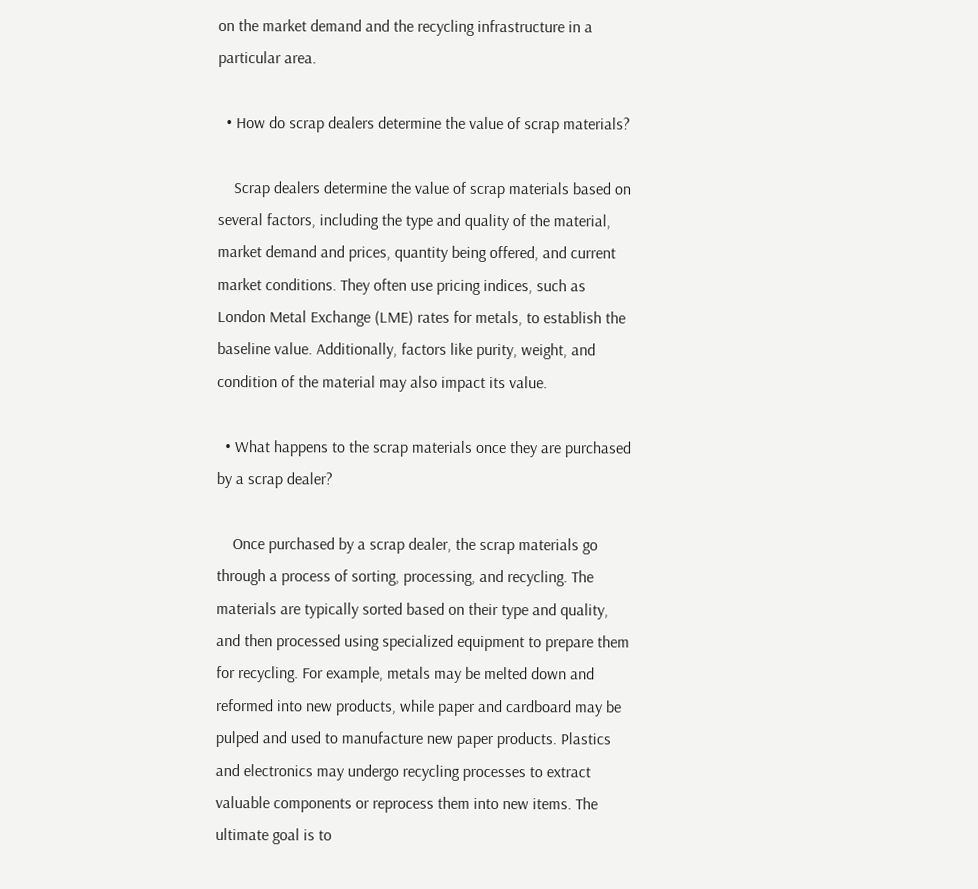on the market demand and the recycling infrastructure in a particular area.

  • How do scrap dealers determine the value of scrap materials?

    Scrap dealers determine the value of scrap materials based on several factors, including the type and quality of the material, market demand and prices, quantity being offered, and current market conditions. They often use pricing indices, such as London Metal Exchange (LME) rates for metals, to establish the baseline value. Additionally, factors like purity, weight, and condition of the material may also impact its value.

  • What happens to the scrap materials once they are purchased by a scrap dealer?

    Once purchased by a scrap dealer, the scrap materials go through a process of sorting, processing, and recycling. The materials are typically sorted based on their type and quality, and then processed using specialized equipment to prepare them for recycling. For example, metals may be melted down and reformed into new products, while paper and cardboard may be pulped and used to manufacture new paper products. Plastics and electronics may undergo recycling processes to extract valuable components or reprocess them into new items. The ultimate goal is to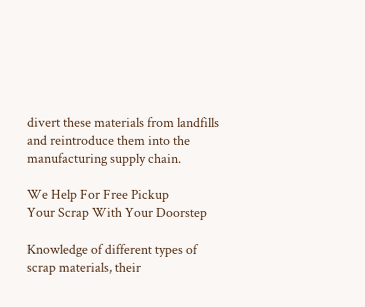divert these materials from landfills and reintroduce them into the manufacturing supply chain.

We Help For Free Pickup
Your Scrap With Your Doorstep

Knowledge of different types of scrap materials, their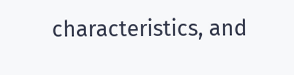characteristics, and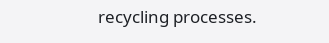recycling processes.